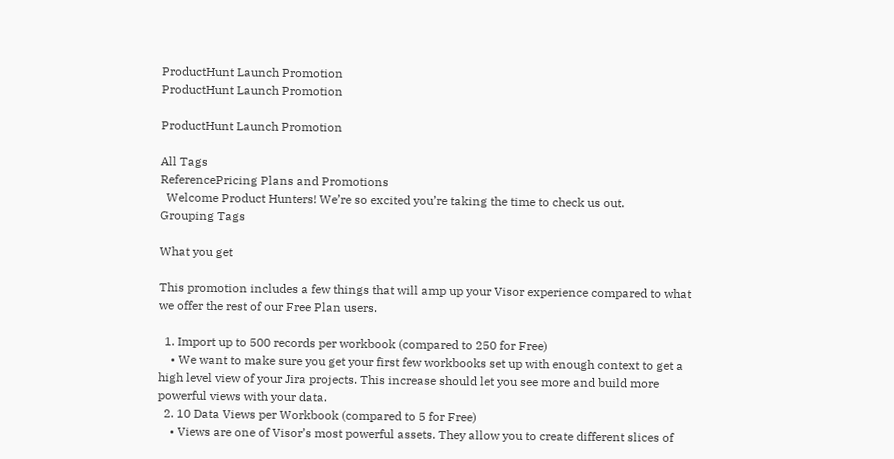ProductHunt Launch Promotion
ProductHunt Launch Promotion

ProductHunt Launch Promotion

All Tags
ReferencePricing Plans and Promotions
  Welcome Product Hunters! We’re so excited you’re taking the time to check us out.
Grouping Tags

What you get

This promotion includes a few things that will amp up your Visor experience compared to what we offer the rest of our Free Plan users.

  1. Import up to 500 records per workbook (compared to 250 for Free)
    • We want to make sure you get your first few workbooks set up with enough context to get a high level view of your Jira projects. This increase should let you see more and build more powerful views with your data.
  2. 10 Data Views per Workbook (compared to 5 for Free)
    • Views are one of Visor’s most powerful assets. They allow you to create different slices of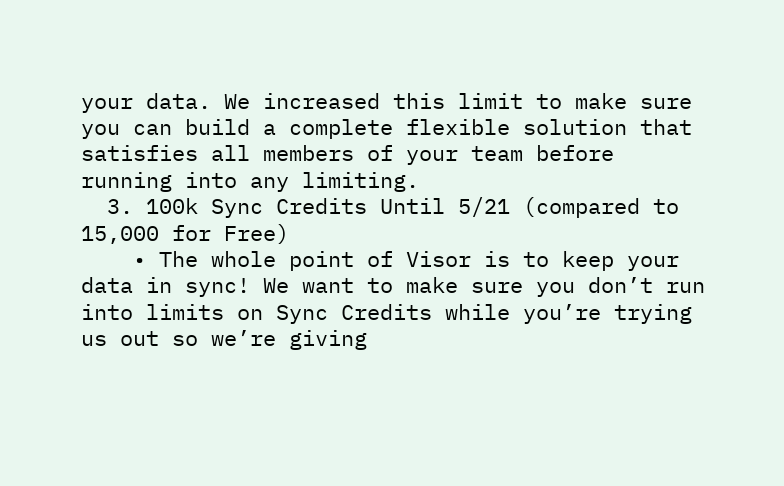your data. We increased this limit to make sure you can build a complete flexible solution that satisfies all members of your team before running into any limiting.
  3. 100k Sync Credits Until 5/21 (compared to 15,000 for Free)
    • The whole point of Visor is to keep your data in sync! We want to make sure you don’t run into limits on Sync Credits while you’re trying us out so we’re giving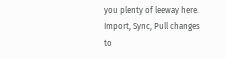you plenty of leeway here. Import, Sync, Pull changes to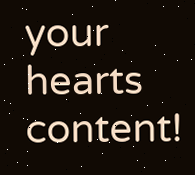your hearts content!